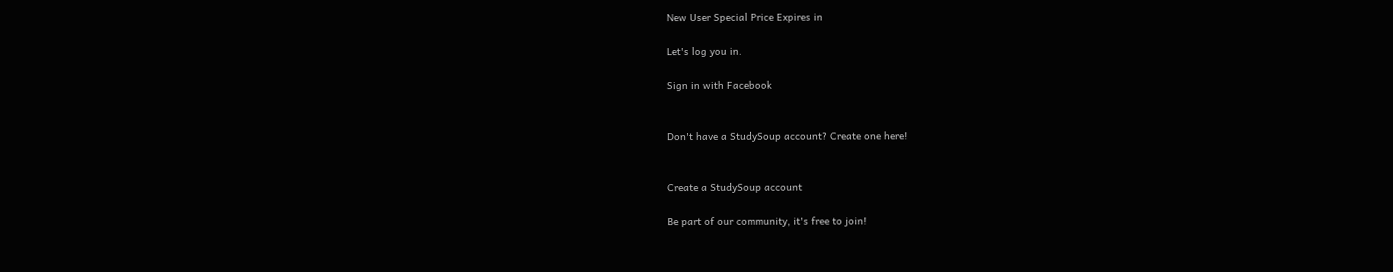New User Special Price Expires in

Let's log you in.

Sign in with Facebook


Don't have a StudySoup account? Create one here!


Create a StudySoup account

Be part of our community, it's free to join!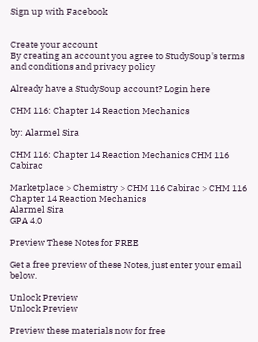Sign up with Facebook


Create your account
By creating an account you agree to StudySoup's terms and conditions and privacy policy

Already have a StudySoup account? Login here

CHM 116: Chapter 14 Reaction Mechanics

by: Alarmel Sira

CHM 116: Chapter 14 Reaction Mechanics CHM 116 Cabirac

Marketplace > Chemistry > CHM 116 Cabirac > CHM 116 Chapter 14 Reaction Mechanics
Alarmel Sira
GPA 4.0

Preview These Notes for FREE

Get a free preview of these Notes, just enter your email below.

Unlock Preview
Unlock Preview

Preview these materials now for free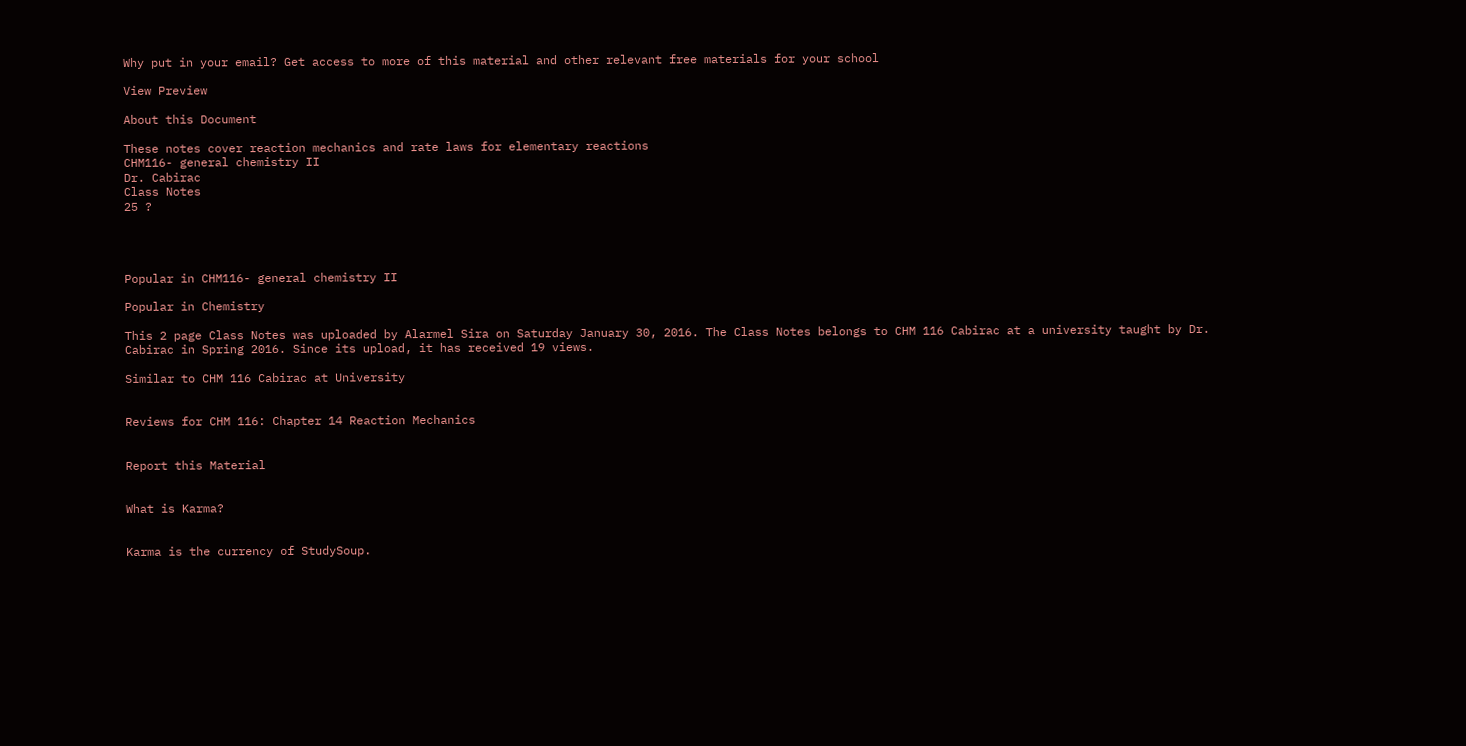Why put in your email? Get access to more of this material and other relevant free materials for your school

View Preview

About this Document

These notes cover reaction mechanics and rate laws for elementary reactions
CHM116- general chemistry II
Dr. Cabirac
Class Notes
25 ?




Popular in CHM116- general chemistry II

Popular in Chemistry

This 2 page Class Notes was uploaded by Alarmel Sira on Saturday January 30, 2016. The Class Notes belongs to CHM 116 Cabirac at a university taught by Dr. Cabirac in Spring 2016. Since its upload, it has received 19 views.

Similar to CHM 116 Cabirac at University


Reviews for CHM 116: Chapter 14 Reaction Mechanics


Report this Material


What is Karma?


Karma is the currency of StudySoup.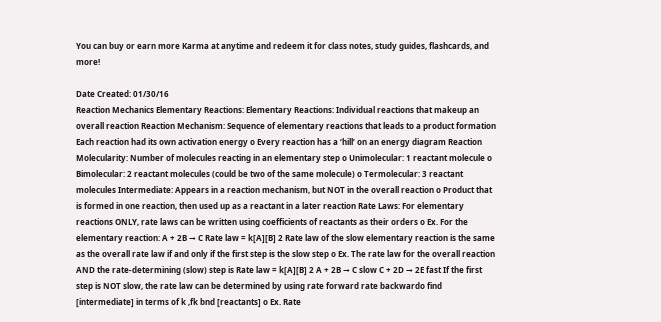You can buy or earn more Karma at anytime and redeem it for class notes, study guides, flashcards, and more!

Date Created: 01/30/16
Reaction Mechanics Elementary Reactions: Elementary Reactions: Individual reactions that makeup an overall reaction Reaction Mechanism: Sequence of elementary reactions that leads to a product formation Each reaction had its own activation energy o Every reaction has a ‘hill’ on an energy diagram Reaction Molecularity: Number of molecules reacting in an elementary step o Unimolecular: 1 reactant molecule o Bimolecular: 2 reactant molecules (could be two of the same molecule) o Termolecular: 3 reactant molecules Intermediate: Appears in a reaction mechanism, but NOT in the overall reaction o Product that is formed in one reaction, then used up as a reactant in a later reaction Rate Laws: For elementary reactions ONLY, rate laws can be written using coefficients of reactants as their orders o Ex. For the elementary reaction: A + 2B → C Rate law = k[A][B] 2 Rate law of the slow elementary reaction is the same as the overall rate law if and only if the first step is the slow step o Ex. The rate law for the overall reaction AND the rate-determining (slow) step is Rate law = k[A][B] 2 A + 2B → C slow C + 2D → 2E fast If the first step is NOT slow, the rate law can be determined by using rate forward rate backwardo find [intermediate] in terms of k ,fk bnd [reactants] o Ex. Rate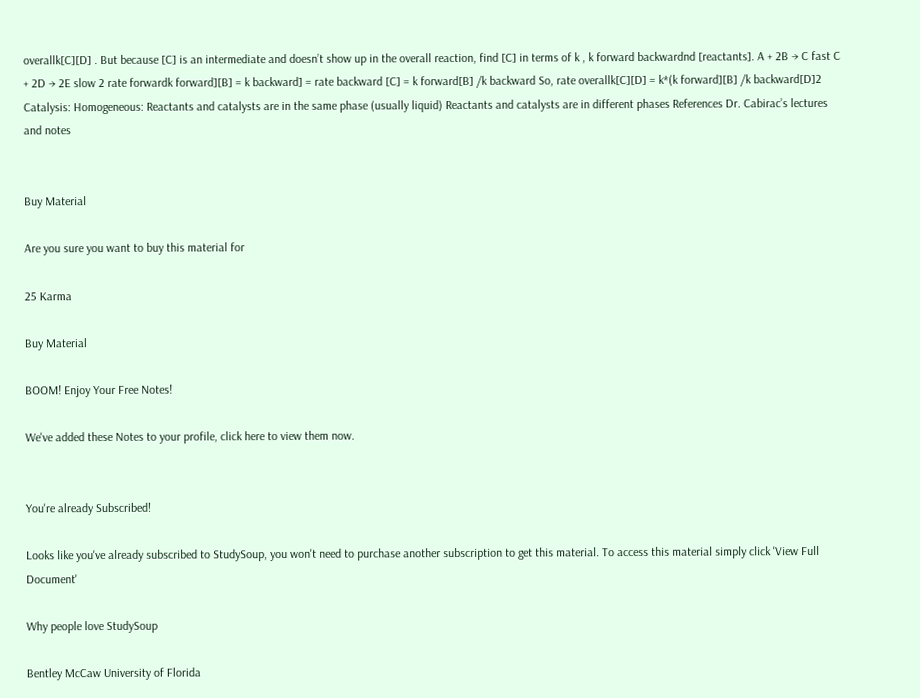overallk[C][D] . But because [C] is an intermediate and doesn’t show up in the overall reaction, find [C] in terms of k , k forward backwardnd [reactants]. A + 2B → C fast C + 2D → 2E slow 2 rate forwardk forward][B] = k backward] = rate backward [C] = k forward[B] /k backward So, rate overallk[C][D] = k*(k forward][B] /k backward[D]2 Catalysis: Homogeneous: Reactants and catalysts are in the same phase (usually liquid) Reactants and catalysts are in different phases References Dr. Cabirac’s lectures and notes


Buy Material

Are you sure you want to buy this material for

25 Karma

Buy Material

BOOM! Enjoy Your Free Notes!

We've added these Notes to your profile, click here to view them now.


You're already Subscribed!

Looks like you've already subscribed to StudySoup, you won't need to purchase another subscription to get this material. To access this material simply click 'View Full Document'

Why people love StudySoup

Bentley McCaw University of Florida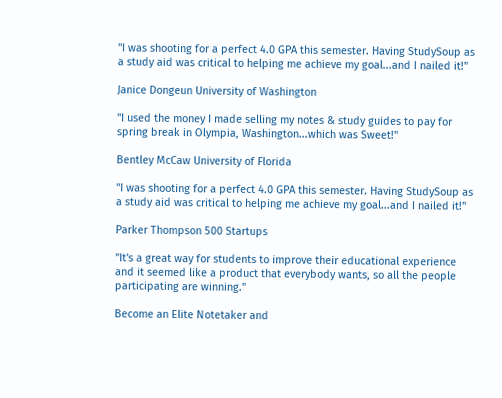"I was shooting for a perfect 4.0 GPA this semester. Having StudySoup as a study aid was critical to helping me achieve my goal...and I nailed it!"

Janice Dongeun University of Washington

"I used the money I made selling my notes & study guides to pay for spring break in Olympia, Washington...which was Sweet!"

Bentley McCaw University of Florida

"I was shooting for a perfect 4.0 GPA this semester. Having StudySoup as a study aid was critical to helping me achieve my goal...and I nailed it!"

Parker Thompson 500 Startups

"It's a great way for students to improve their educational experience and it seemed like a product that everybody wants, so all the people participating are winning."

Become an Elite Notetaker and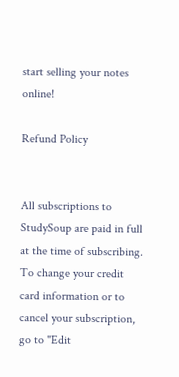start selling your notes online!

Refund Policy


All subscriptions to StudySoup are paid in full at the time of subscribing. To change your credit card information or to cancel your subscription, go to "Edit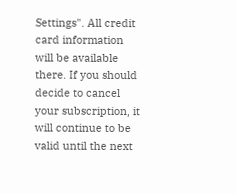Settings". All credit card information will be available there. If you should decide to cancel your subscription, it will continue to be valid until the next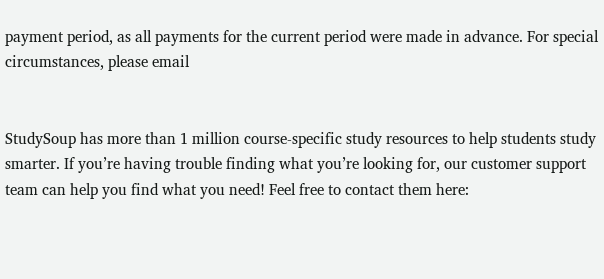payment period, as all payments for the current period were made in advance. For special circumstances, please email


StudySoup has more than 1 million course-specific study resources to help students study smarter. If you’re having trouble finding what you’re looking for, our customer support team can help you find what you need! Feel free to contact them here: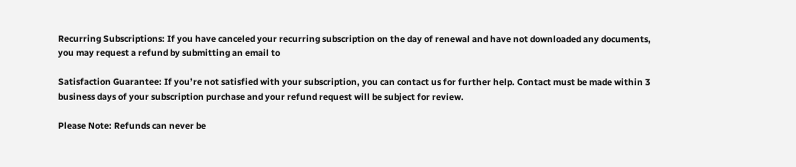Recurring Subscriptions: If you have canceled your recurring subscription on the day of renewal and have not downloaded any documents, you may request a refund by submitting an email to

Satisfaction Guarantee: If you’re not satisfied with your subscription, you can contact us for further help. Contact must be made within 3 business days of your subscription purchase and your refund request will be subject for review.

Please Note: Refunds can never be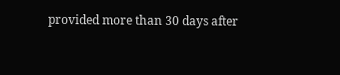provided more than 30 days after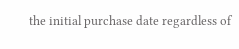the initial purchase date regardless of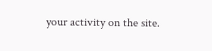your activity on the site.